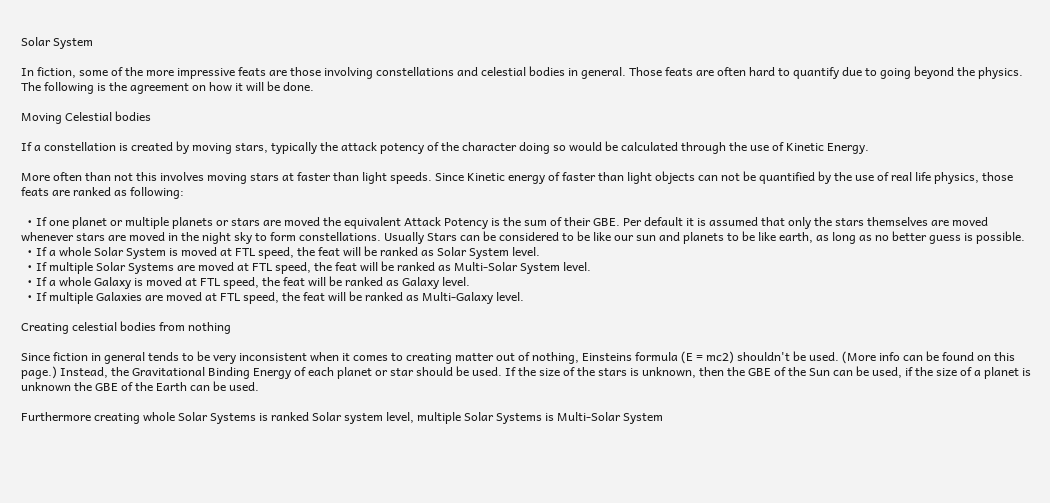Solar System

In fiction, some of the more impressive feats are those involving constellations and celestial bodies in general. Those feats are often hard to quantify due to going beyond the physics. The following is the agreement on how it will be done.

Moving Celestial bodies

If a constellation is created by moving stars, typically the attack potency of the character doing so would be calculated through the use of Kinetic Energy.

More often than not this involves moving stars at faster than light speeds. Since Kinetic energy of faster than light objects can not be quantified by the use of real life physics, those feats are ranked as following:

  • If one planet or multiple planets or stars are moved the equivalent Attack Potency is the sum of their GBE. Per default it is assumed that only the stars themselves are moved whenever stars are moved in the night sky to form constellations. Usually Stars can be considered to be like our sun and planets to be like earth, as long as no better guess is possible.
  • If a whole Solar System is moved at FTL speed, the feat will be ranked as Solar System level.
  • If multiple Solar Systems are moved at FTL speed, the feat will be ranked as Multi-Solar System level.
  • If a whole Galaxy is moved at FTL speed, the feat will be ranked as Galaxy level.
  • If multiple Galaxies are moved at FTL speed, the feat will be ranked as Multi-Galaxy level.

Creating celestial bodies from nothing

Since fiction in general tends to be very inconsistent when it comes to creating matter out of nothing, Einsteins formula (E = mc2) shouldn't be used. (More info can be found on this page.) Instead, the Gravitational Binding Energy of each planet or star should be used. If the size of the stars is unknown, then the GBE of the Sun can be used, if the size of a planet is unknown the GBE of the Earth can be used.

Furthermore creating whole Solar Systems is ranked Solar system level, multiple Solar Systems is Multi-Solar System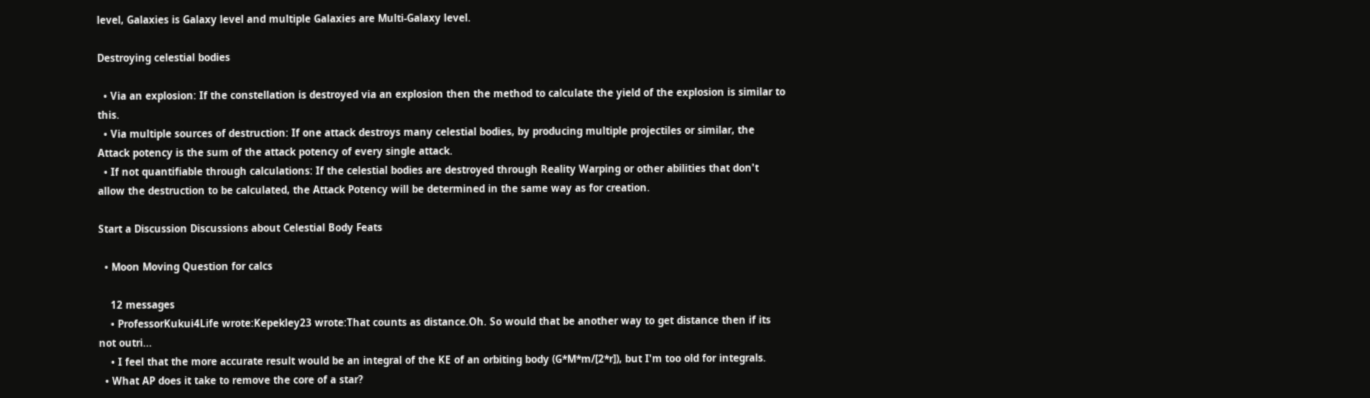level, Galaxies is Galaxy level and multiple Galaxies are Multi-Galaxy level.

Destroying celestial bodies

  • Via an explosion: If the constellation is destroyed via an explosion then the method to calculate the yield of the explosion is similar to this.
  • Via multiple sources of destruction: If one attack destroys many celestial bodies, by producing multiple projectiles or similar, the Attack potency is the sum of the attack potency of every single attack.
  • If not quantifiable through calculations: If the celestial bodies are destroyed through Reality Warping or other abilities that don't allow the destruction to be calculated, the Attack Potency will be determined in the same way as for creation.

Start a Discussion Discussions about Celestial Body Feats

  • Moon Moving Question for calcs

    12 messages
    • ProfessorKukui4Life wrote:Kepekley23 wrote:That counts as distance.Oh. So would that be another way to get distance then if its not outri...
    • I feel that the more accurate result would be an integral of the KE of an orbiting body (G*M*m/[2*r]), but I'm too old for integrals.
  • What AP does it take to remove the core of a star?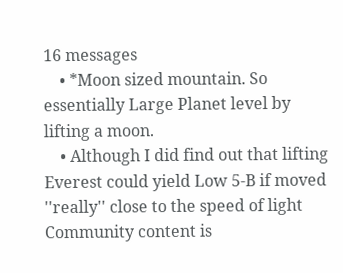16 messages
    • *Moon sized mountain. So essentially Large Planet level by lifting a moon.
    • Although I did find out that lifting Everest could yield Low 5-B if moved ''really'' close to the speed of light
Community content is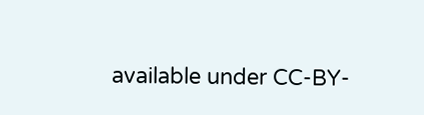available under CC-BY-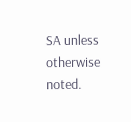SA unless otherwise noted.